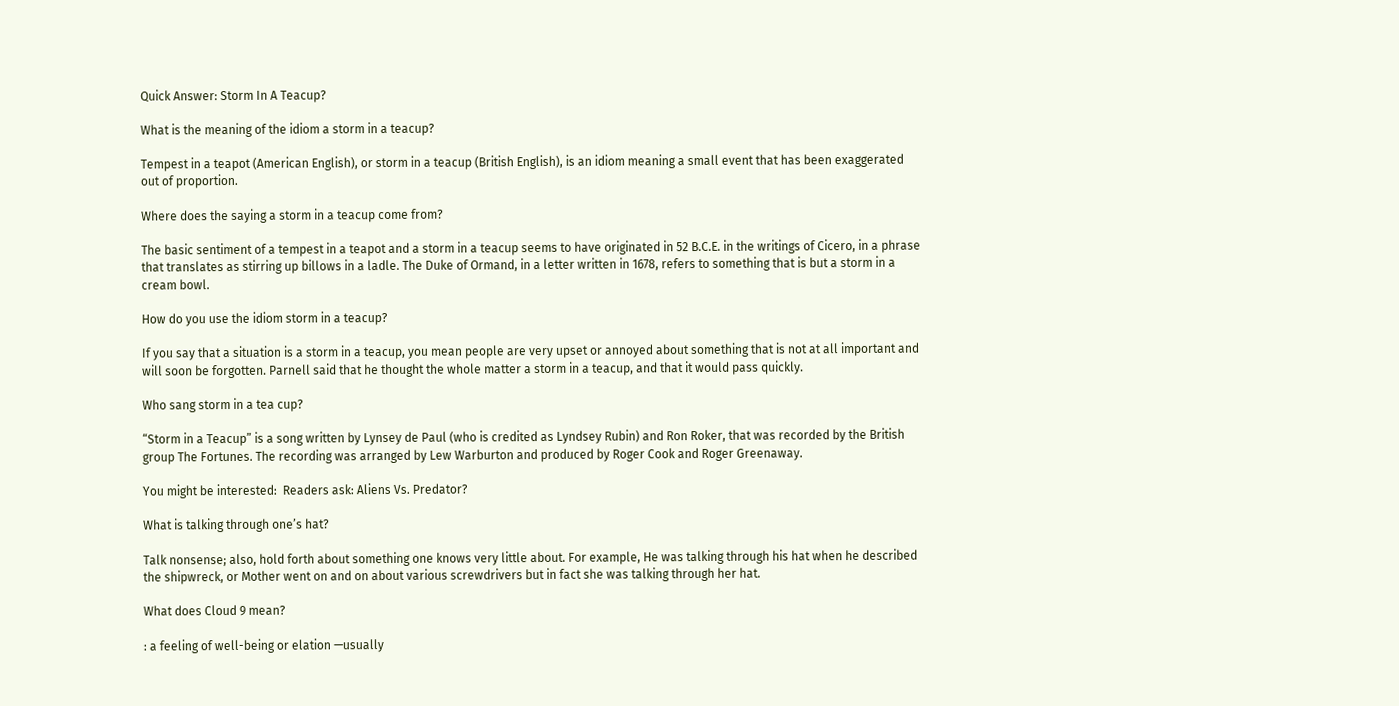Quick Answer: Storm In A Teacup?

What is the meaning of the idiom a storm in a teacup?

Tempest in a teapot (American English), or storm in a teacup (British English), is an idiom meaning a small event that has been exaggerated out of proportion.

Where does the saying a storm in a teacup come from?

The basic sentiment of a tempest in a teapot and a storm in a teacup seems to have originated in 52 B.C.E. in the writings of Cicero, in a phrase that translates as stirring up billows in a ladle. The Duke of Ormand, in a letter written in 1678, refers to something that is but a storm in a cream bowl.

How do you use the idiom storm in a teacup?

If you say that a situation is a storm in a teacup, you mean people are very upset or annoyed about something that is not at all important and will soon be forgotten. Parnell said that he thought the whole matter a storm in a teacup, and that it would pass quickly.

Who sang storm in a tea cup?

“Storm in a Teacup” is a song written by Lynsey de Paul (who is credited as Lyndsey Rubin) and Ron Roker, that was recorded by the British group The Fortunes. The recording was arranged by Lew Warburton and produced by Roger Cook and Roger Greenaway.

You might be interested:  Readers ask: Aliens Vs. Predator?

What is talking through one’s hat?

Talk nonsense; also, hold forth about something one knows very little about. For example, He was talking through his hat when he described the shipwreck, or Mother went on and on about various screwdrivers but in fact she was talking through her hat.

What does Cloud 9 mean?

: a feeling of well-being or elation —usually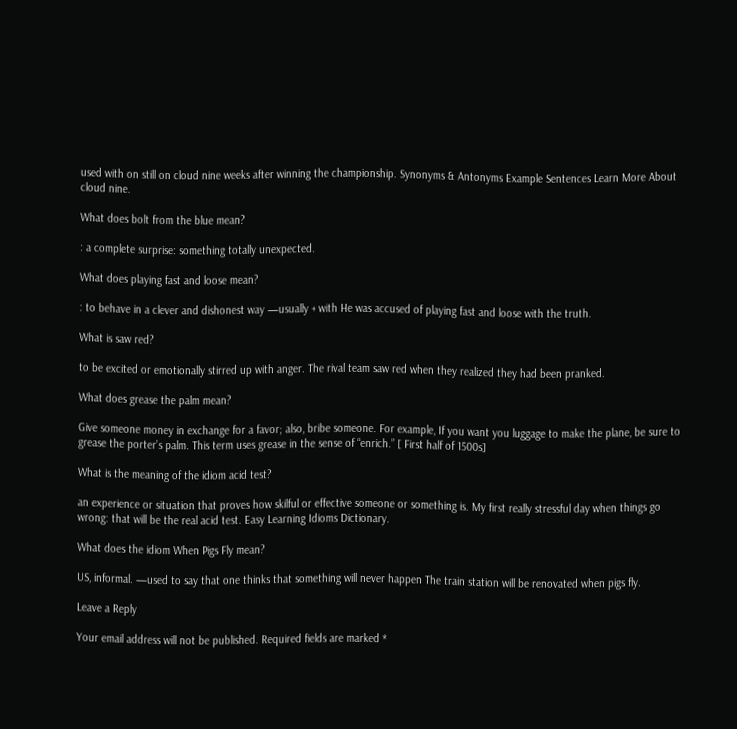used with on still on cloud nine weeks after winning the championship. Synonyms & Antonyms Example Sentences Learn More About cloud nine.

What does bolt from the blue mean?

: a complete surprise: something totally unexpected.

What does playing fast and loose mean?

: to behave in a clever and dishonest way —usually + with He was accused of playing fast and loose with the truth.

What is saw red?

to be excited or emotionally stirred up with anger. The rival team saw red when they realized they had been pranked.

What does grease the palm mean?

Give someone money in exchange for a favor; also, bribe someone. For example, If you want you luggage to make the plane, be sure to grease the porter’s palm. This term uses grease in the sense of “enrich.” [ First half of 1500s]

What is the meaning of the idiom acid test?

an experience or situation that proves how skilful or effective someone or something is. My first really stressful day when things go wrong: that will be the real acid test. Easy Learning Idioms Dictionary.

What does the idiom When Pigs Fly mean?

US, informal. —used to say that one thinks that something will never happen The train station will be renovated when pigs fly.

Leave a Reply

Your email address will not be published. Required fields are marked *